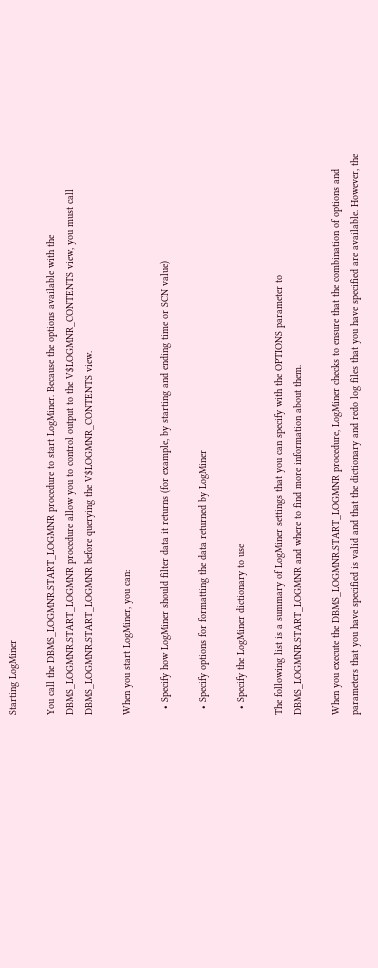Starting LogMiner

You call the DBMS_LOGMNR.START_LOGMNR procedure to start LogMiner. Because the options available with the DBMS_LOGMNR.START_LOGMNR procedure allow you to control output to the V$LOGMNR_CONTENTS view, you must call DBMS_LOGMNR.START_LOGMNR before querying the V$LOGMNR_CONTENTS view.

When you start LogMiner, you can:

  • Specify how LogMiner should filter data it returns (for example, by starting and ending time or SCN value)

  • Specify options for formatting the data returned by LogMiner

  • Specify the LogMiner dictionary to use

The following list is a summary of LogMiner settings that you can specify with the OPTIONS parameter to DBMS_LOGMNR.START_LOGMNR and where to find more information about them.

When you execute the DBMS_LOGMNR.START_LOGMNR procedure, LogMiner checks to ensure that the combination of options and parameters that you have specified is valid and that the dictionary and redo log files that you have specified are available. However, the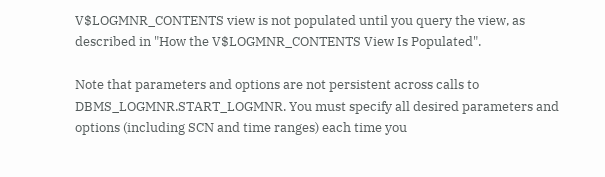V$LOGMNR_CONTENTS view is not populated until you query the view, as described in "How the V$LOGMNR_CONTENTS View Is Populated".

Note that parameters and options are not persistent across calls to DBMS_LOGMNR.START_LOGMNR. You must specify all desired parameters and options (including SCN and time ranges) each time you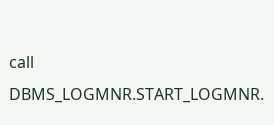call DBMS_LOGMNR.START_LOGMNR.